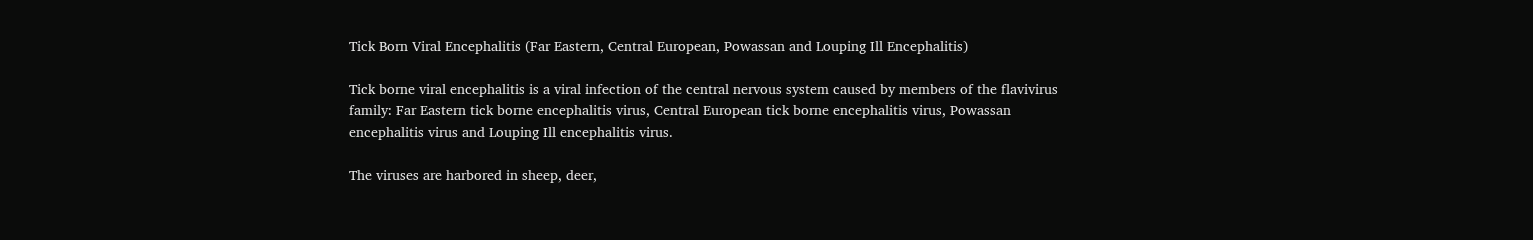Tick Born Viral Encephalitis (Far Eastern, Central European, Powassan and Louping Ill Encephalitis)

Tick borne viral encephalitis is a viral infection of the central nervous system caused by members of the flavivirus family: Far Eastern tick borne encephalitis virus, Central European tick borne encephalitis virus, Powassan encephalitis virus and Louping Ill encephalitis virus.

The viruses are harbored in sheep, deer,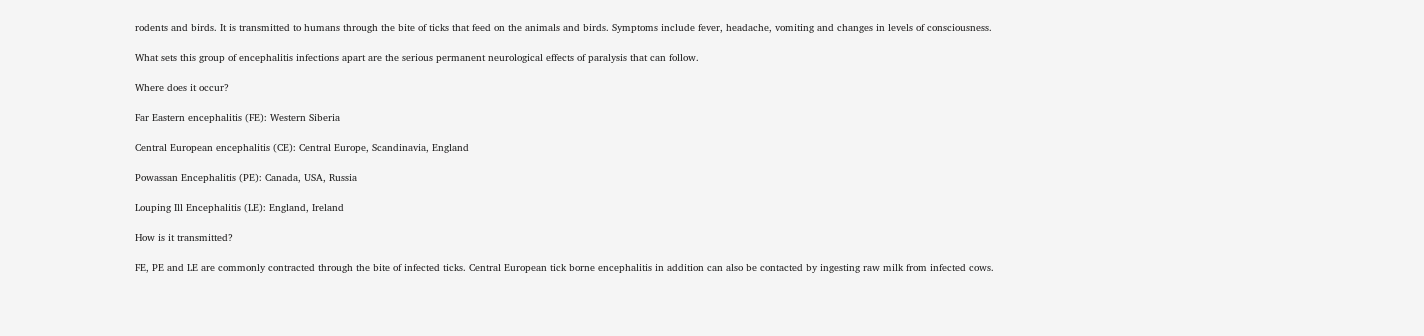rodents and birds. It is transmitted to humans through the bite of ticks that feed on the animals and birds. Symptoms include fever, headache, vomiting and changes in levels of consciousness.

What sets this group of encephalitis infections apart are the serious permanent neurological effects of paralysis that can follow.

Where does it occur?

Far Eastern encephalitis (FE): Western Siberia

Central European encephalitis (CE): Central Europe, Scandinavia, England

Powassan Encephalitis (PE): Canada, USA, Russia

Louping Ill Encephalitis (LE): England, Ireland

How is it transmitted?

FE, PE and LE are commonly contracted through the bite of infected ticks. Central European tick borne encephalitis in addition can also be contacted by ingesting raw milk from infected cows.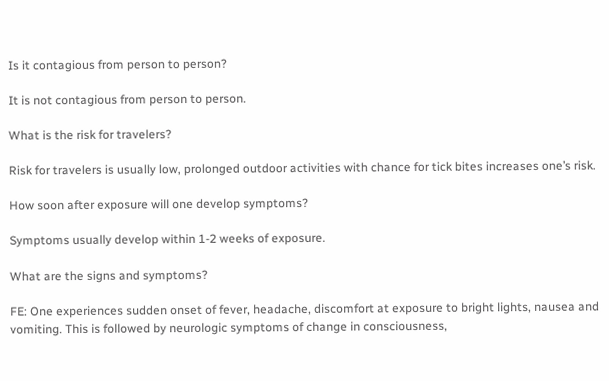Is it contagious from person to person?

It is not contagious from person to person.

What is the risk for travelers?

Risk for travelers is usually low, prolonged outdoor activities with chance for tick bites increases one’s risk.

How soon after exposure will one develop symptoms?

Symptoms usually develop within 1-2 weeks of exposure.

What are the signs and symptoms?

FE: One experiences sudden onset of fever, headache, discomfort at exposure to bright lights, nausea and vomiting. This is followed by neurologic symptoms of change in consciousness,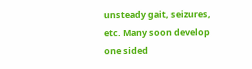unsteady gait, seizures, etc. Many soon develop one sided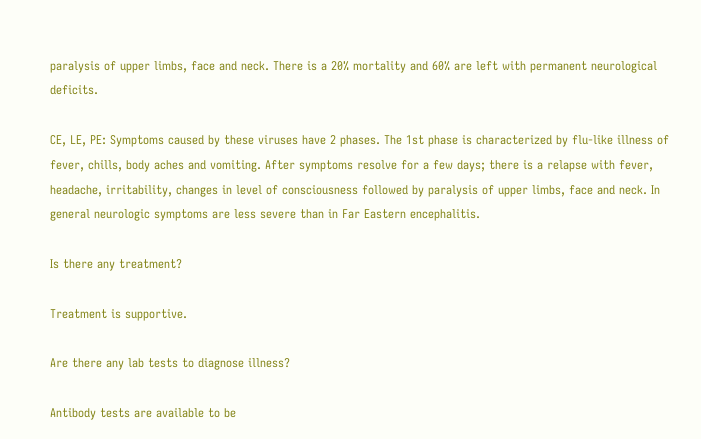paralysis of upper limbs, face and neck. There is a 20% mortality and 60% are left with permanent neurological deficits.

CE, LE, PE: Symptoms caused by these viruses have 2 phases. The 1st phase is characterized by flu-like illness of fever, chills, body aches and vomiting. After symptoms resolve for a few days; there is a relapse with fever, headache, irritability, changes in level of consciousness followed by paralysis of upper limbs, face and neck. In general neurologic symptoms are less severe than in Far Eastern encephalitis.

Is there any treatment?

Treatment is supportive.

Are there any lab tests to diagnose illness?

Antibody tests are available to be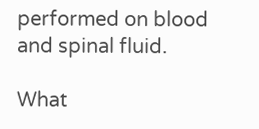performed on blood and spinal fluid.

What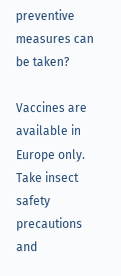preventive measures can be taken?

Vaccines are available in Europe only. Take insect safety precautions and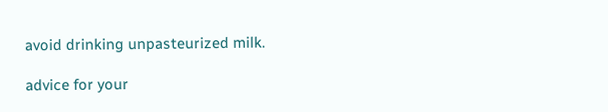avoid drinking unpasteurized milk.

advice for your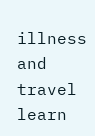illness and travel
learn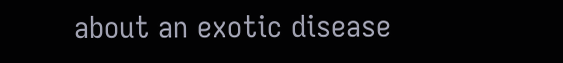about an exotic disease